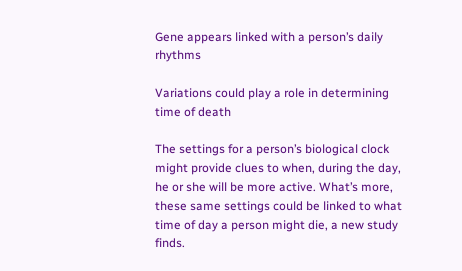Gene appears linked with a person’s daily rhythms

Variations could play a role in determining time of death

The settings for a person’s biological clock might provide clues to when, during the day, he or she will be more active. What’s more, these same settings could be linked to what time of day a person might die, a new study finds.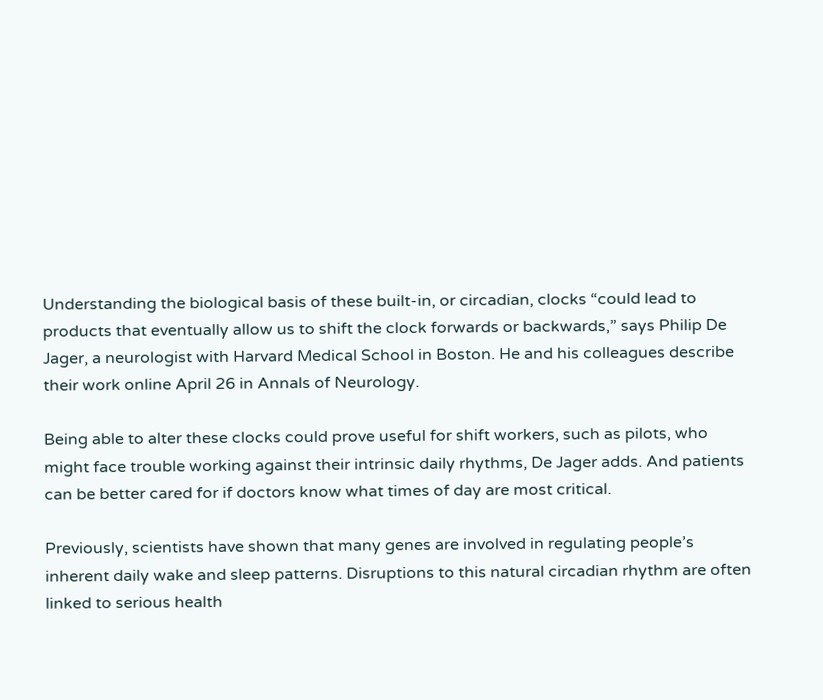Understanding the biological basis of these built-in, or circadian, clocks “could lead to products that eventually allow us to shift the clock forwards or backwards,” says Philip De Jager, a neurologist with Harvard Medical School in Boston. He and his colleagues describe their work online April 26 in Annals of Neurology.

Being able to alter these clocks could prove useful for shift workers, such as pilots, who might face trouble working against their intrinsic daily rhythms, De Jager adds. And patients can be better cared for if doctors know what times of day are most critical.

Previously, scientists have shown that many genes are involved in regulating people’s inherent daily wake and sleep patterns. Disruptions to this natural circadian rhythm are often linked to serious health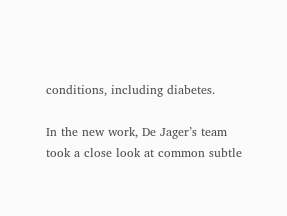conditions, including diabetes.

In the new work, De Jager’s team took a close look at common subtle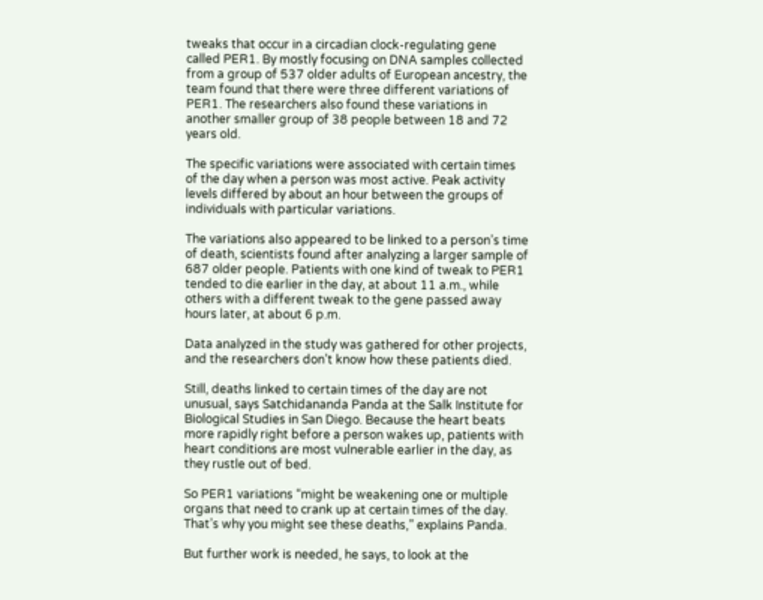tweaks that occur in a circadian clock-regulating gene called PER1. By mostly focusing on DNA samples collected from a group of 537 older adults of European ancestry, the team found that there were three different variations of PER1. The researchers also found these variations in another smaller group of 38 people between 18 and 72 years old.

The specific variations were associated with certain times of the day when a person was most active. Peak activity levels differed by about an hour between the groups of individuals with particular variations.

The variations also appeared to be linked to a person’s time of death, scientists found after analyzing a larger sample of 687 older people. Patients with one kind of tweak to PER1 tended to die earlier in the day, at about 11 a.m., while others with a different tweak to the gene passed away hours later, at about 6 p.m.

Data analyzed in the study was gathered for other projects, and the researchers don’t know how these patients died.

Still, deaths linked to certain times of the day are not unusual, says Satchidananda Panda at the Salk Institute for Biological Studies in San Diego. Because the heart beats more rapidly right before a person wakes up, patients with heart conditions are most vulnerable earlier in the day, as they rustle out of bed.

So PER1 variations “might be weakening one or multiple organs that need to crank up at certain times of the day. That’s why you might see these deaths,” explains Panda.

But further work is needed, he says, to look at the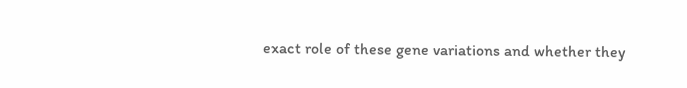exact role of these gene variations and whether they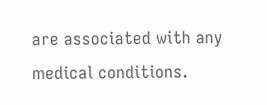are associated with any medical conditions.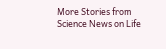More Stories from Science News on Life